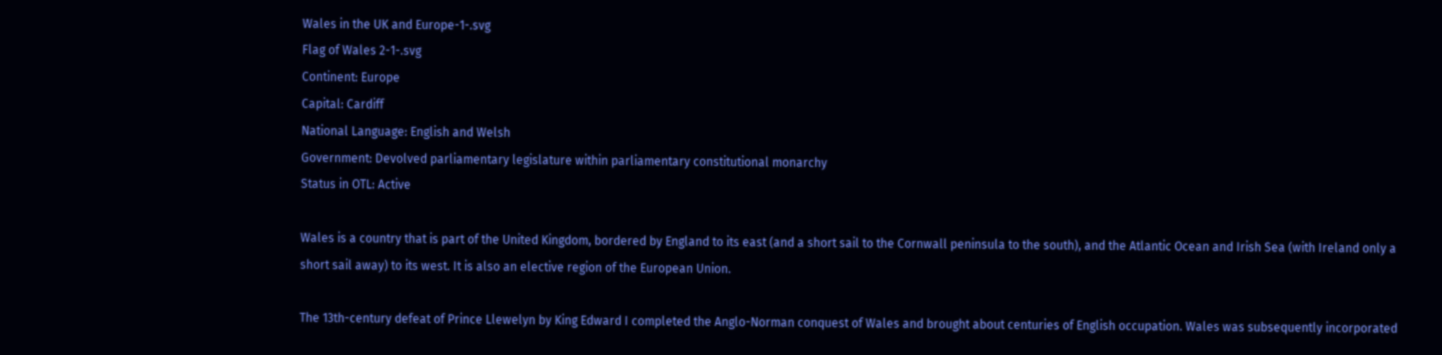Wales in the UK and Europe-1-.svg
Flag of Wales 2-1-.svg
Continent: Europe
Capital: Cardiff
National Language: English and Welsh
Government: Devolved parliamentary legislature within parliamentary constitutional monarchy
Status in OTL: Active

Wales is a country that is part of the United Kingdom, bordered by England to its east (and a short sail to the Cornwall peninsula to the south), and the Atlantic Ocean and Irish Sea (with Ireland only a short sail away) to its west. It is also an elective region of the European Union.

The 13th-century defeat of Prince Llewelyn by King Edward I completed the Anglo-Norman conquest of Wales and brought about centuries of English occupation. Wales was subsequently incorporated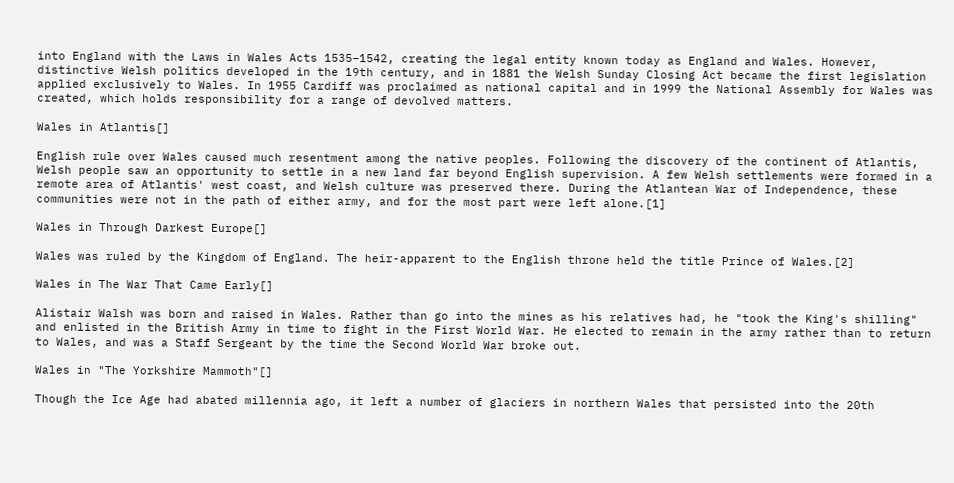into England with the Laws in Wales Acts 1535–1542, creating the legal entity known today as England and Wales. However, distinctive Welsh politics developed in the 19th century, and in 1881 the Welsh Sunday Closing Act became the first legislation applied exclusively to Wales. In 1955 Cardiff was proclaimed as national capital and in 1999 the National Assembly for Wales was created, which holds responsibility for a range of devolved matters.

Wales in Atlantis[]

English rule over Wales caused much resentment among the native peoples. Following the discovery of the continent of Atlantis, Welsh people saw an opportunity to settle in a new land far beyond English supervision. A few Welsh settlements were formed in a remote area of Atlantis' west coast, and Welsh culture was preserved there. During the Atlantean War of Independence, these communities were not in the path of either army, and for the most part were left alone.[1]

Wales in Through Darkest Europe[]

Wales was ruled by the Kingdom of England. The heir-apparent to the English throne held the title Prince of Wales.[2]

Wales in The War That Came Early[]

Alistair Walsh was born and raised in Wales. Rather than go into the mines as his relatives had, he "took the King's shilling" and enlisted in the British Army in time to fight in the First World War. He elected to remain in the army rather than to return to Wales, and was a Staff Sergeant by the time the Second World War broke out.

Wales in "The Yorkshire Mammoth"[]

Though the Ice Age had abated millennia ago, it left a number of glaciers in northern Wales that persisted into the 20th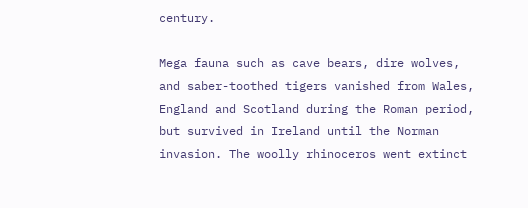century.

Mega fauna such as cave bears, dire wolves, and saber-toothed tigers vanished from Wales, England and Scotland during the Roman period, but survived in Ireland until the Norman invasion. The woolly rhinoceros went extinct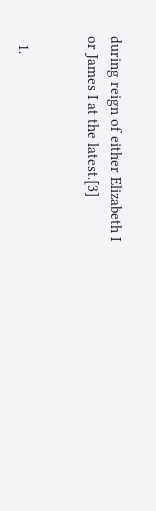during reign of either Elizabeth I or James I at the latest.[3]


  1.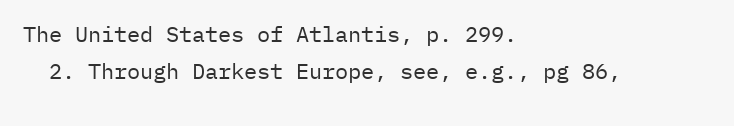The United States of Atlantis, p. 299.
  2. Through Darkest Europe, see, e.g., pg 86,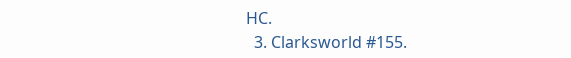HC.
  3. Clarksworld #155.